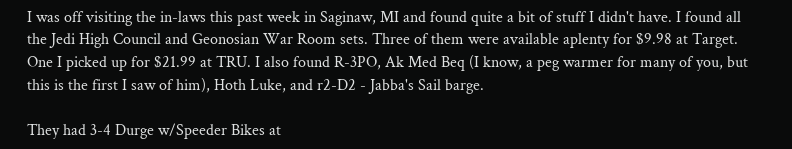I was off visiting the in-laws this past week in Saginaw, MI and found quite a bit of stuff I didn't have. I found all the Jedi High Council and Geonosian War Room sets. Three of them were available aplenty for $9.98 at Target. One I picked up for $21.99 at TRU. I also found R-3PO, Ak Med Beq (I know, a peg warmer for many of you, but this is the first I saw of him), Hoth Luke, and r2-D2 - Jabba's Sail barge.

They had 3-4 Durge w/Speeder Bikes at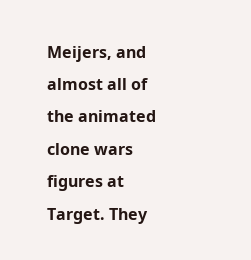Meijers, and almost all of the animated clone wars figures at Target. They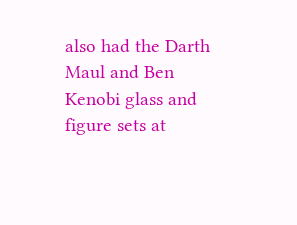also had the Darth Maul and Ben Kenobi glass and figure sets at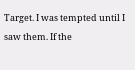Target. I was tempted until I saw them. If the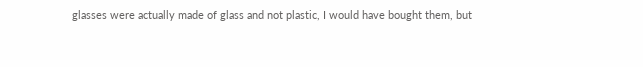glasses were actually made of glass and not plastic, I would have bought them, but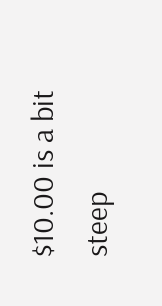$10.00 is a bit steep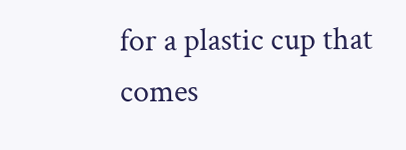for a plastic cup that comes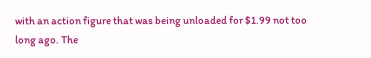with an action figure that was being unloaded for $1.99 not too long ago. The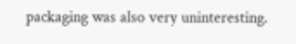packaging was also very uninteresting.